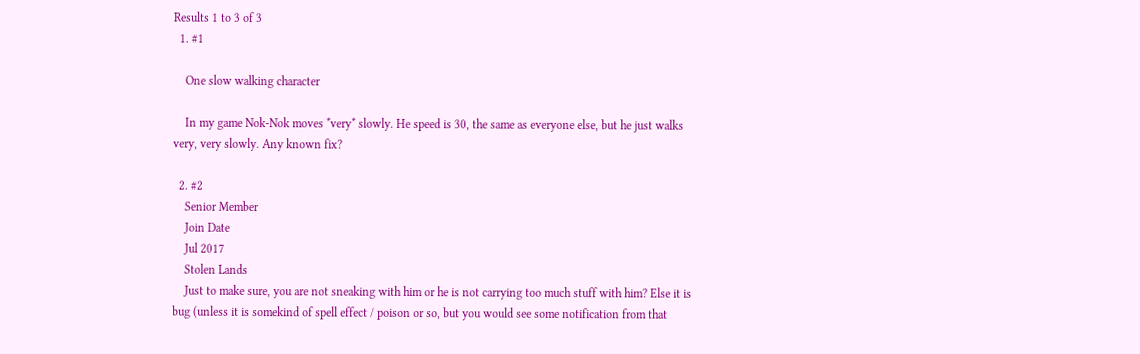Results 1 to 3 of 3
  1. #1

    One slow walking character

    In my game Nok-Nok moves *very* slowly. He speed is 30, the same as everyone else, but he just walks very, very slowly. Any known fix?

  2. #2
    Senior Member
    Join Date
    Jul 2017
    Stolen Lands
    Just to make sure, you are not sneaking with him or he is not carrying too much stuff with him? Else it is bug (unless it is somekind of spell effect / poison or so, but you would see some notification from that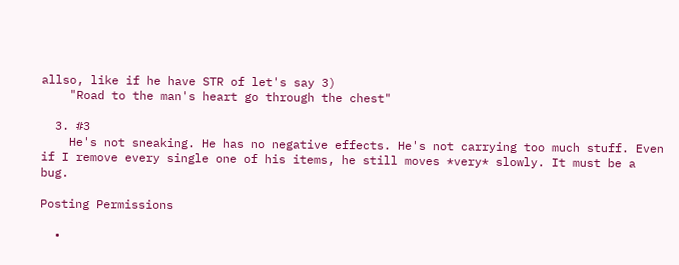allso, like if he have STR of let's say 3)
    "Road to the man's heart go through the chest"

  3. #3
    He's not sneaking. He has no negative effects. He's not carrying too much stuff. Even if I remove every single one of his items, he still moves *very* slowly. It must be a bug.

Posting Permissions

  •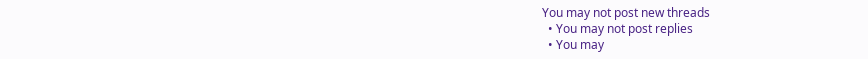You may not post new threads
  • You may not post replies
  • You may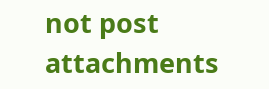not post attachments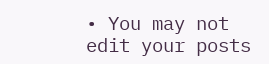• You may not edit your posts